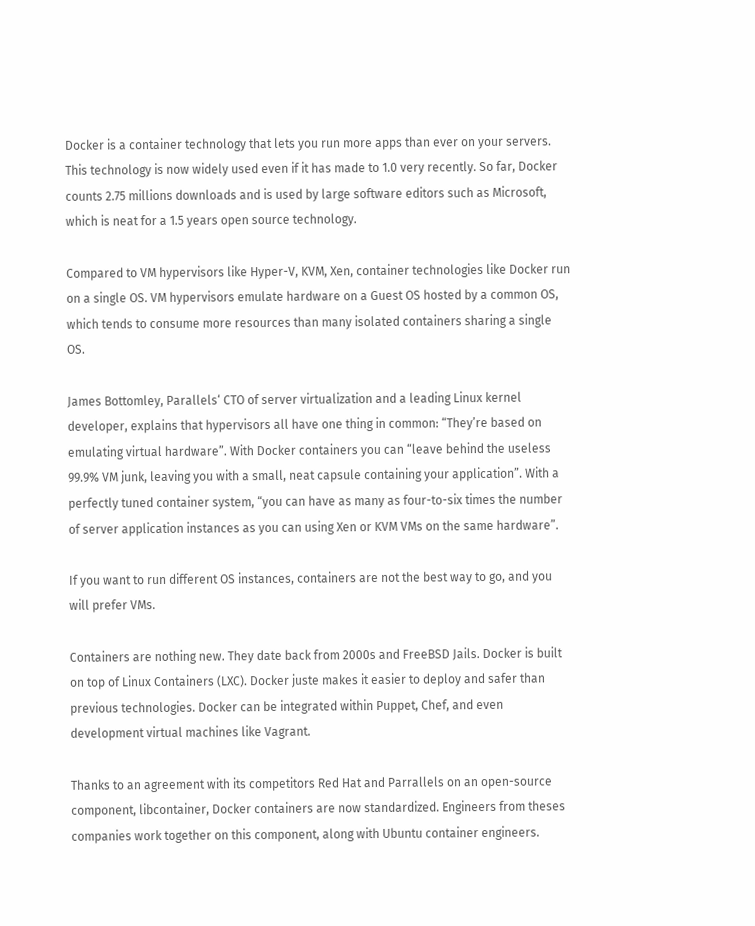Docker is a container technology that lets you run more apps than ever on your servers. This technology is now widely used even if it has made to 1.0 very recently. So far, Docker counts 2.75 millions downloads and is used by large software editors such as Microsoft, which is neat for a 1.5 years open source technology.

Compared to VM hypervisors like Hyper-V, KVM, Xen, container technologies like Docker run on a single OS. VM hypervisors emulate hardware on a Guest OS hosted by a common OS, which tends to consume more resources than many isolated containers sharing a single OS.

James Bottomley, Parallels‘ CTO of server virtualization and a leading Linux kernel developer, explains that hypervisors all have one thing in common: “They’re based on emulating virtual hardware”. With Docker containers you can “leave behind the useless 99.9% VM junk, leaving you with a small, neat capsule containing your application”. With a perfectly tuned container system, “you can have as many as four-to-six times the number of server application instances as you can using Xen or KVM VMs on the same hardware”.

If you want to run different OS instances, containers are not the best way to go, and you will prefer VMs.

Containers are nothing new. They date back from 2000s and FreeBSD Jails. Docker is built on top of Linux Containers (LXC). Docker juste makes it easier to deploy and safer than previous technologies. Docker can be integrated within Puppet, Chef, and even development virtual machines like Vagrant.

Thanks to an agreement with its competitors Red Hat and Parrallels on an open-source component, libcontainer, Docker containers are now standardized. Engineers from theses companies work together on this component, along with Ubuntu container engineers.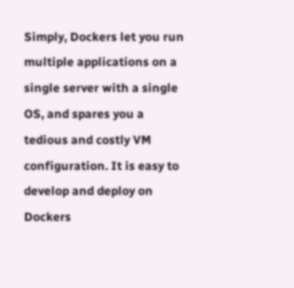Simply, Dockers let you run multiple applications on a single server with a single OS, and spares you a tedious and costly VM configuration. It is easy to develop and deploy on Dockers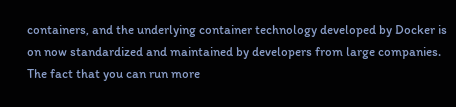containers, and the underlying container technology developed by Docker is on now standardized and maintained by developers from large companies. The fact that you can run more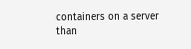containers on a server than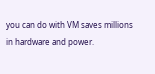you can do with VM saves millions in hardware and power.